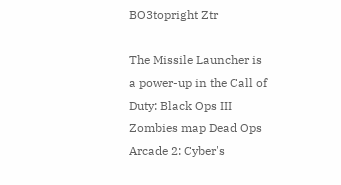BO3topright Ztr

The Missile Launcher is a power-up in the Call of Duty: Black Ops III Zombies map Dead Ops Arcade 2: Cyber's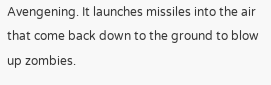Avengening. It launches missiles into the air that come back down to the ground to blow up zombies.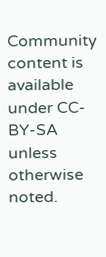Community content is available under CC-BY-SA unless otherwise noted.